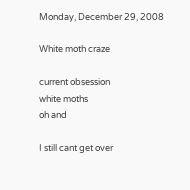Monday, December 29, 2008

White moth craze

current obsession
white moths
oh and

I still cant get over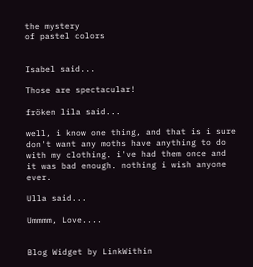the mystery
of pastel colors


Isabel said...

Those are spectacular!

fröken lila said...

well, i know one thing, and that is i sure don't want any moths have anything to do with my clothing. i've had them once and it was bad enough. nothing i wish anyone ever.

Ulla said...

Ummmm, Love....


Blog Widget by LinkWithin